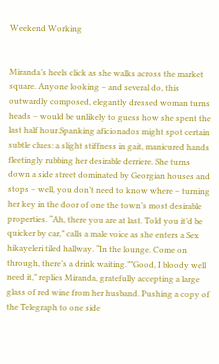Weekend Working


Miranda’s heels click as she walks across the market square. Anyone looking – and several do, this outwardly composed, elegantly dressed woman turns heads – would be unlikely to guess how she spent the last half hour.Spanking aficionados might spot certain subtle clues: a slight stiffness in gait, manicured hands fleetingly rubbing her desirable derriere. She turns down a side street dominated by Georgian houses and stops – well, you don’t need to know where – turning her key in the door of one the town’s most desirable properties. “Ah, there you are at last. Told you it’d be quicker by car,” calls a male voice as she enters a Sex hikayeleri tiled hallway. “In the lounge. Come on through, there’s a drink waiting.””Good, I bloody well need it,” replies Miranda, gratefully accepting a large glass of red wine from her husband. Pushing a copy of the Telegraph to one side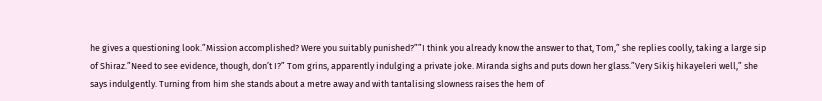he gives a questioning look.”Mission accomplished? Were you suitably punished?””I think you already know the answer to that, Tom,” she replies coolly, taking a large sip of Shiraz.”Need to see evidence, though, don’t I?” Tom grins, apparently indulging a private joke. Miranda sighs and puts down her glass.”Very Sikiş hikayeleri well,” she says indulgently. Turning from him she stands about a metre away and with tantalising slowness raises the hem of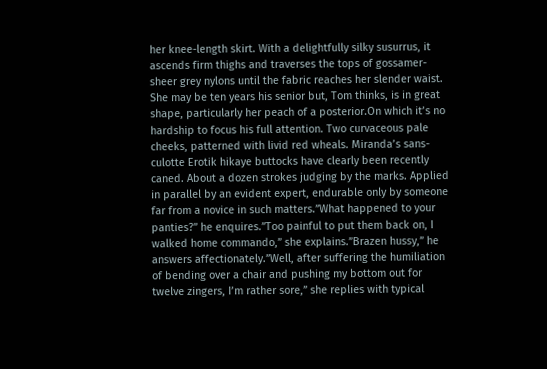her knee-length skirt. With a delightfully silky susurrus, it ascends firm thighs and traverses the tops of gossamer-sheer grey nylons until the fabric reaches her slender waist. She may be ten years his senior but, Tom thinks, is in great shape, particularly her peach of a posterior.On which it’s no hardship to focus his full attention. Two curvaceous pale cheeks, patterned with livid red wheals. Miranda’s sans-culotte Erotik hikaye buttocks have clearly been recently caned. About a dozen strokes judging by the marks. Applied in parallel by an evident expert, endurable only by someone far from a novice in such matters.”What happened to your panties?” he enquires.”Too painful to put them back on, I walked home commando,” she explains.”Brazen hussy,” he answers affectionately.”Well, after suffering the humiliation of bending over a chair and pushing my bottom out for twelve zingers, I’m rather sore,” she replies with typical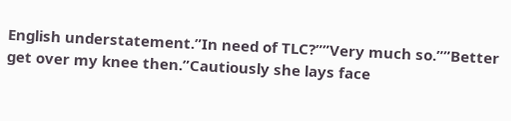English understatement.”In need of TLC?””Very much so.””Better get over my knee then.”Cautiously she lays face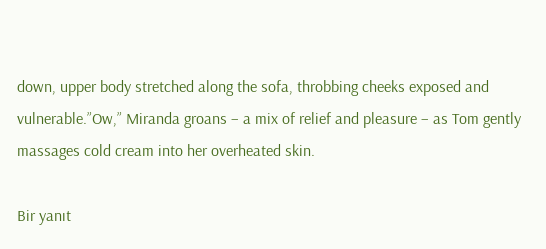down, upper body stretched along the sofa, throbbing cheeks exposed and vulnerable.”Ow,” Miranda groans – a mix of relief and pleasure – as Tom gently massages cold cream into her overheated skin.

Bir yanıt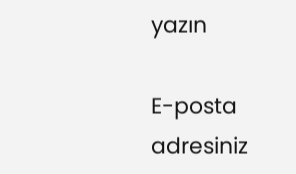yazın

E-posta adresiniz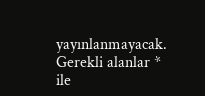yayınlanmayacak. Gerekli alanlar * ile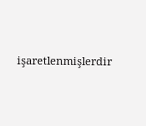işaretlenmişlerdir